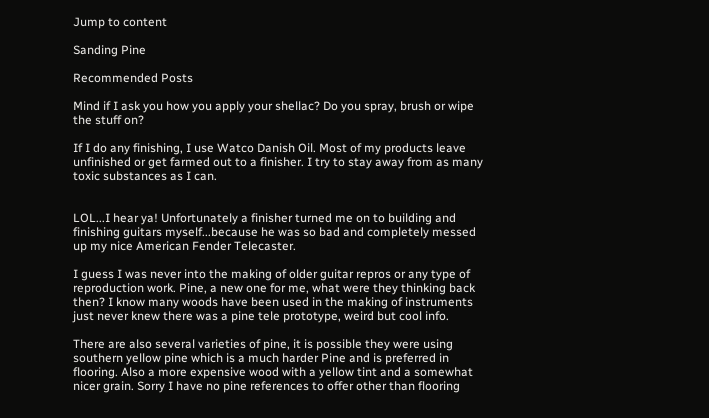Jump to content

Sanding Pine

Recommended Posts

Mind if I ask you how you apply your shellac? Do you spray, brush or wipe the stuff on?

If I do any finishing, I use Watco Danish Oil. Most of my products leave unfinished or get farmed out to a finisher. I try to stay away from as many toxic substances as I can.


LOL...I hear ya! Unfortunately a finisher turned me on to building and finishing guitars myself...because he was so bad and completely messed up my nice American Fender Telecaster.

I guess I was never into the making of older guitar repros or any type of reproduction work. Pine, a new one for me, what were they thinking back then? I know many woods have been used in the making of instruments just never knew there was a pine tele prototype, weird but cool info.

There are also several varieties of pine, it is possible they were using southern yellow pine which is a much harder Pine and is preferred in flooring. Also a more expensive wood with a yellow tint and a somewhat nicer grain. Sorry I have no pine references to offer other than flooring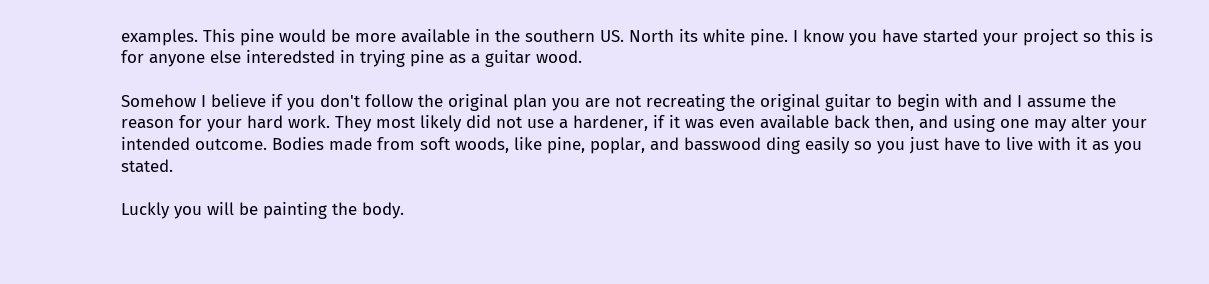examples. This pine would be more available in the southern US. North its white pine. I know you have started your project so this is for anyone else interedsted in trying pine as a guitar wood.

Somehow I believe if you don't follow the original plan you are not recreating the original guitar to begin with and I assume the reason for your hard work. They most likely did not use a hardener, if it was even available back then, and using one may alter your intended outcome. Bodies made from soft woods, like pine, poplar, and basswood ding easily so you just have to live with it as you stated.

Luckly you will be painting the body.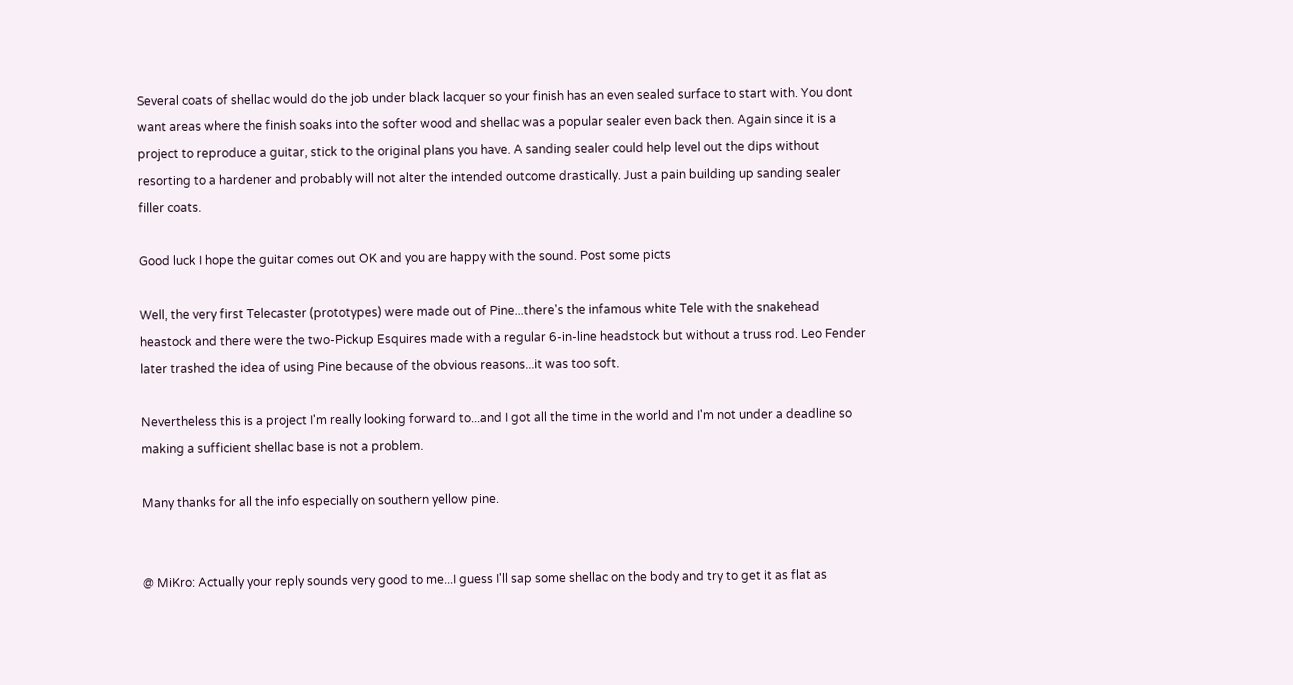Several coats of shellac would do the job under black lacquer so your finish has an even sealed surface to start with. You dont want areas where the finish soaks into the softer wood and shellac was a popular sealer even back then. Again since it is a project to reproduce a guitar, stick to the original plans you have. A sanding sealer could help level out the dips without resorting to a hardener and probably will not alter the intended outcome drastically. Just a pain building up sanding sealer filler coats.

Good luck I hope the guitar comes out OK and you are happy with the sound. Post some picts

Well, the very first Telecaster (prototypes) were made out of Pine...there's the infamous white Tele with the snakehead heastock and there were the two-Pickup Esquires made with a regular 6-in-line headstock but without a truss rod. Leo Fender later trashed the idea of using Pine because of the obvious reasons...it was too soft.

Nevertheless this is a project I'm really looking forward to...and I got all the time in the world and I'm not under a deadline so making a sufficient shellac base is not a problem.

Many thanks for all the info especially on southern yellow pine.


@ MiKro: Actually your reply sounds very good to me...I guess I'll sap some shellac on the body and try to get it as flat as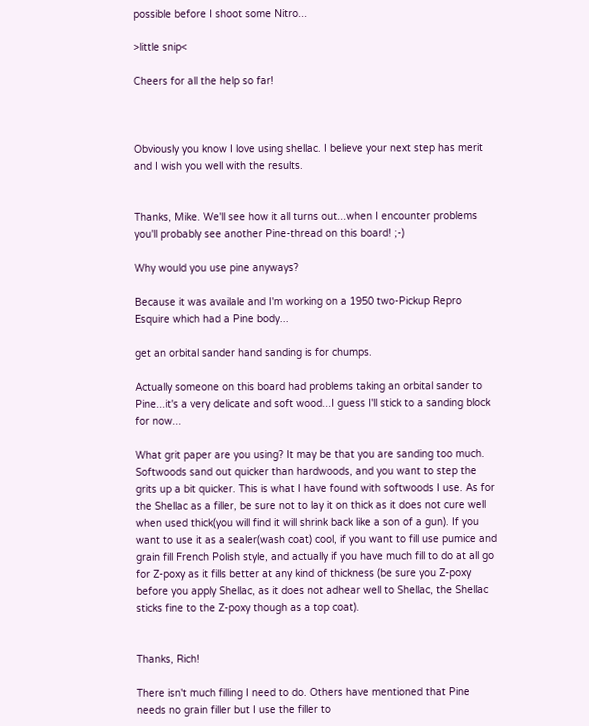possible before I shoot some Nitro...

>little snip<

Cheers for all the help so far!



Obviously you know I love using shellac. I believe your next step has merit and I wish you well with the results.


Thanks, Mike. We'll see how it all turns out...when I encounter problems you'll probably see another Pine-thread on this board! ;-)

Why would you use pine anyways?

Because it was availale and I'm working on a 1950 two-Pickup Repro Esquire which had a Pine body...

get an orbital sander hand sanding is for chumps.

Actually someone on this board had problems taking an orbital sander to Pine...it's a very delicate and soft wood...I guess I'll stick to a sanding block for now...

What grit paper are you using? It may be that you are sanding too much. Softwoods sand out quicker than hardwoods, and you want to step the grits up a bit quicker. This is what I have found with softwoods I use. As for the Shellac as a filler, be sure not to lay it on thick as it does not cure well when used thick(you will find it will shrink back like a son of a gun). If you want to use it as a sealer(wash coat) cool, if you want to fill use pumice and grain fill French Polish style, and actually if you have much fill to do at all go for Z-poxy as it fills better at any kind of thickness (be sure you Z-poxy before you apply Shellac, as it does not adhear well to Shellac, the Shellac sticks fine to the Z-poxy though as a top coat).


Thanks, Rich!

There isn't much filling I need to do. Others have mentioned that Pine needs no grain filler but I use the filler to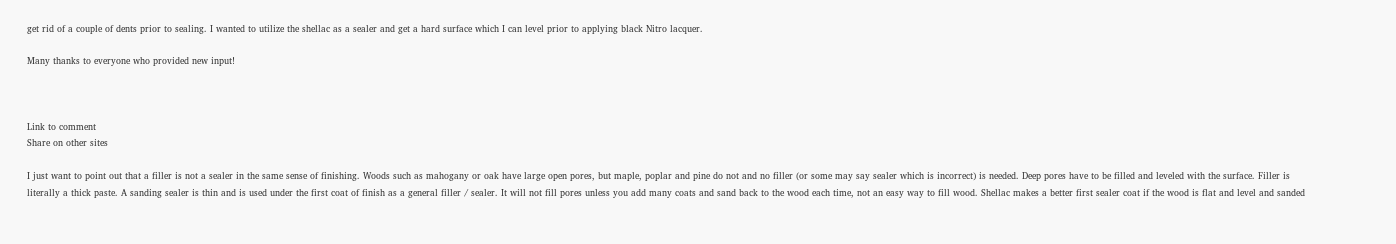get rid of a couple of dents prior to sealing. I wanted to utilize the shellac as a sealer and get a hard surface which I can level prior to applying black Nitro lacquer.

Many thanks to everyone who provided new input!



Link to comment
Share on other sites

I just want to point out that a filler is not a sealer in the same sense of finishing. Woods such as mahogany or oak have large open pores, but maple, poplar and pine do not and no filler (or some may say sealer which is incorrect) is needed. Deep pores have to be filled and leveled with the surface. Filler is literally a thick paste. A sanding sealer is thin and is used under the first coat of finish as a general filler / sealer. It will not fill pores unless you add many coats and sand back to the wood each time, not an easy way to fill wood. Shellac makes a better first sealer coat if the wood is flat and level and sanded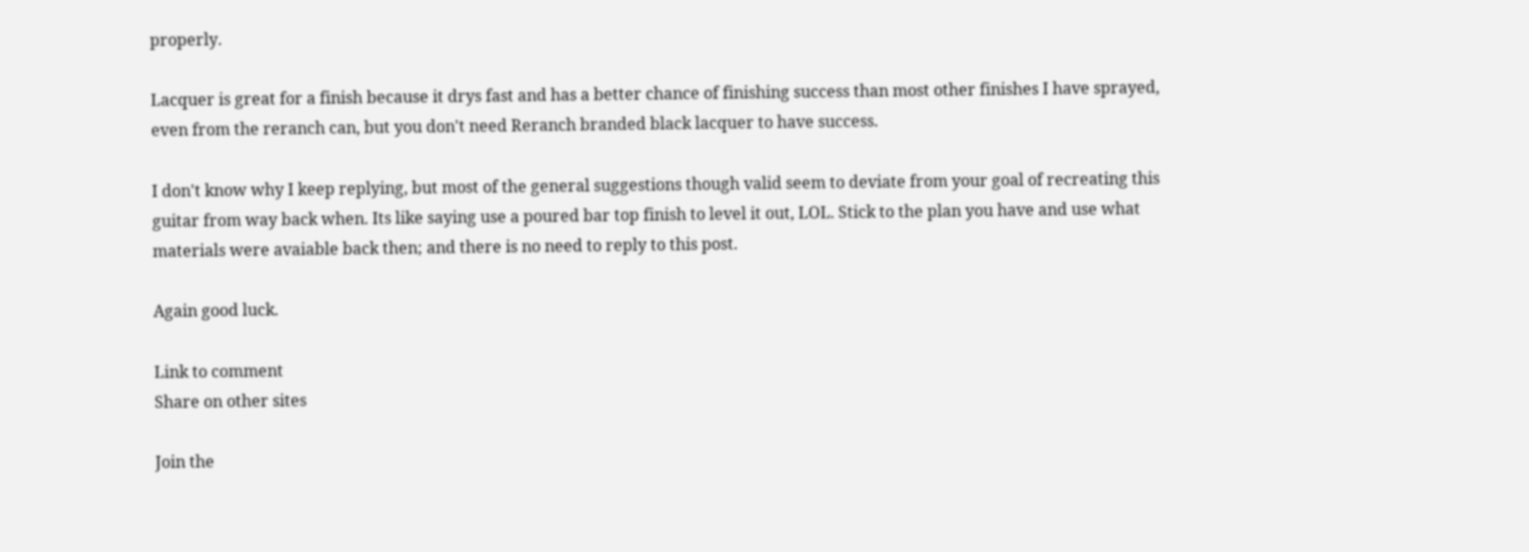properly.

Lacquer is great for a finish because it drys fast and has a better chance of finishing success than most other finishes I have sprayed, even from the reranch can, but you don't need Reranch branded black lacquer to have success.

I don't know why I keep replying, but most of the general suggestions though valid seem to deviate from your goal of recreating this guitar from way back when. Its like saying use a poured bar top finish to level it out, LOL. Stick to the plan you have and use what materials were avaiable back then; and there is no need to reply to this post.

Again good luck.

Link to comment
Share on other sites

Join the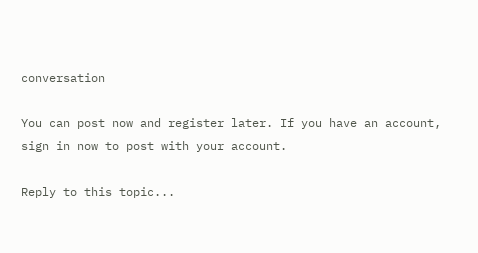conversation

You can post now and register later. If you have an account, sign in now to post with your account.

Reply to this topic...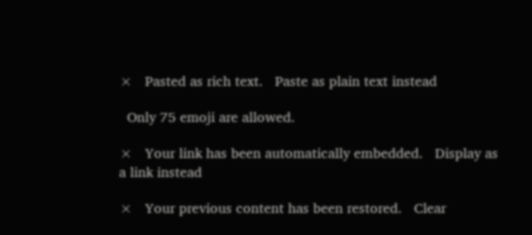×   Pasted as rich text.   Paste as plain text instead

  Only 75 emoji are allowed.

×   Your link has been automatically embedded.   Display as a link instead

×   Your previous content has been restored.   Clear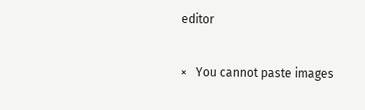editor

×   You cannot paste images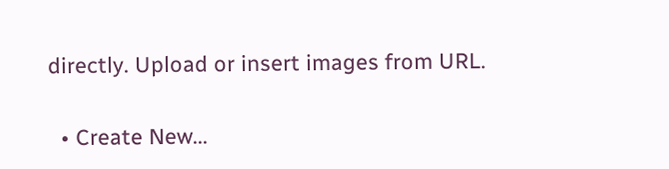directly. Upload or insert images from URL.


  • Create New...